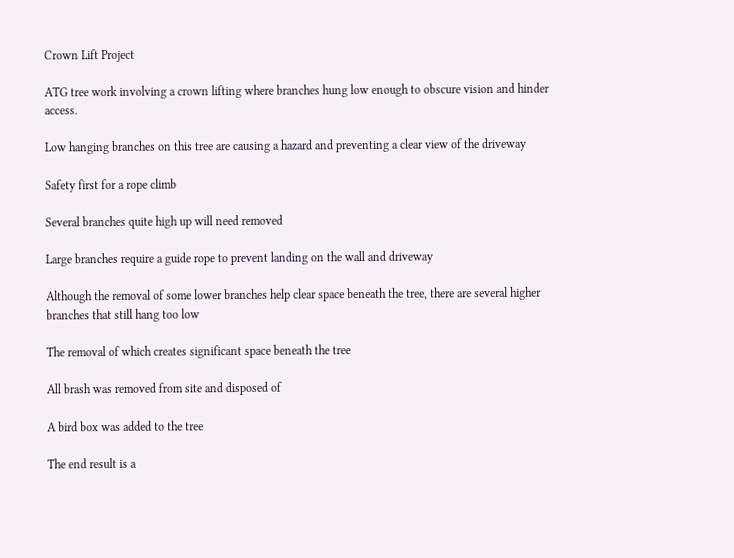Crown Lift Project

ATG tree work involving a crown lifting where branches hung low enough to obscure vision and hinder access.

Low hanging branches on this tree are causing a hazard and preventing a clear view of the driveway

Safety first for a rope climb

Several branches quite high up will need removed

Large branches require a guide rope to prevent landing on the wall and driveway

Although the removal of some lower branches help clear space beneath the tree, there are several higher branches that still hang too low

The removal of which creates significant space beneath the tree

All brash was removed from site and disposed of

A bird box was added to the tree

The end result is a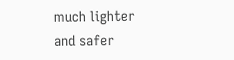much lighter and safer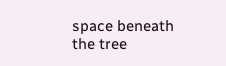space beneath the tree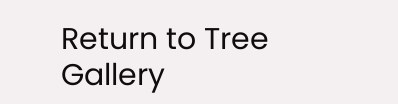Return to Tree Gallery